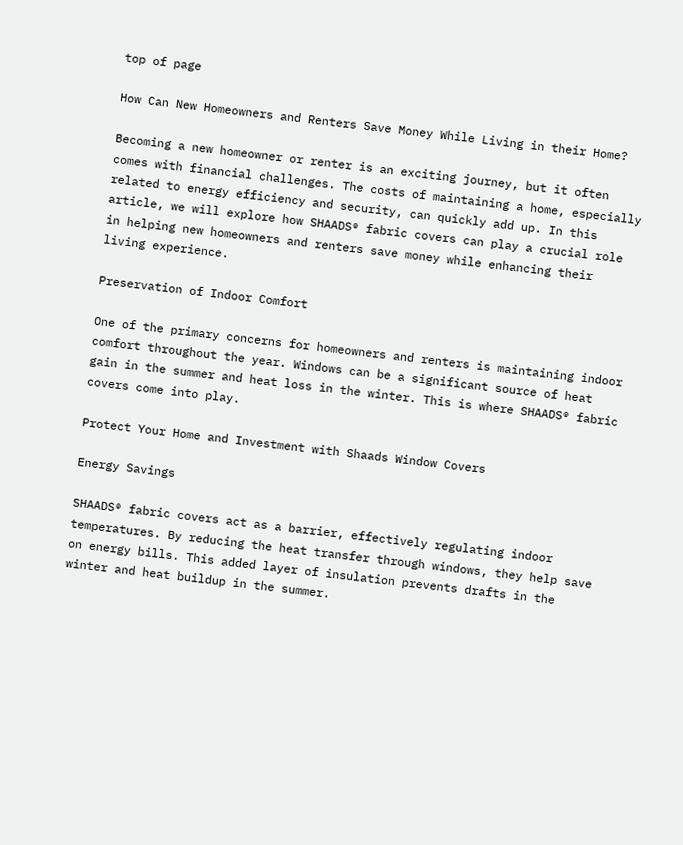top of page

How Can New Homeowners and Renters Save Money While Living in their Home?

Becoming a new homeowner or renter is an exciting journey, but it often comes with financial challenges. The costs of maintaining a home, especially related to energy efficiency and security, can quickly add up. In this article, we will explore how SHAADS® fabric covers can play a crucial role in helping new homeowners and renters save money while enhancing their living experience.

Preservation of Indoor Comfort

One of the primary concerns for homeowners and renters is maintaining indoor comfort throughout the year. Windows can be a significant source of heat gain in the summer and heat loss in the winter. This is where SHAADS® fabric covers come into play.

Protect Your Home and Investment with Shaads Window Covers

Energy Savings

SHAADS® fabric covers act as a barrier, effectively regulating indoor temperatures. By reducing the heat transfer through windows, they help save on energy bills. This added layer of insulation prevents drafts in the winter and heat buildup in the summer.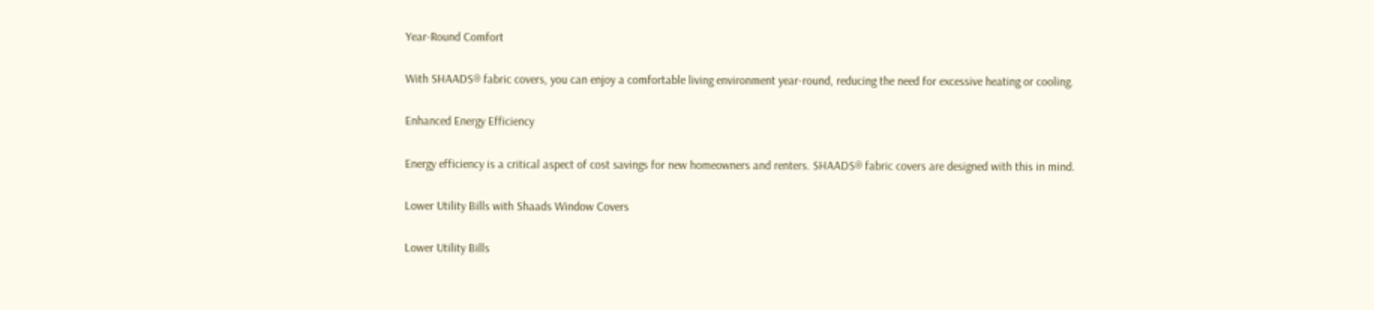Year-Round Comfort

With SHAADS® fabric covers, you can enjoy a comfortable living environment year-round, reducing the need for excessive heating or cooling.

Enhanced Energy Efficiency

Energy efficiency is a critical aspect of cost savings for new homeowners and renters. SHAADS® fabric covers are designed with this in mind.

Lower Utility Bills with Shaads Window Covers

Lower Utility Bills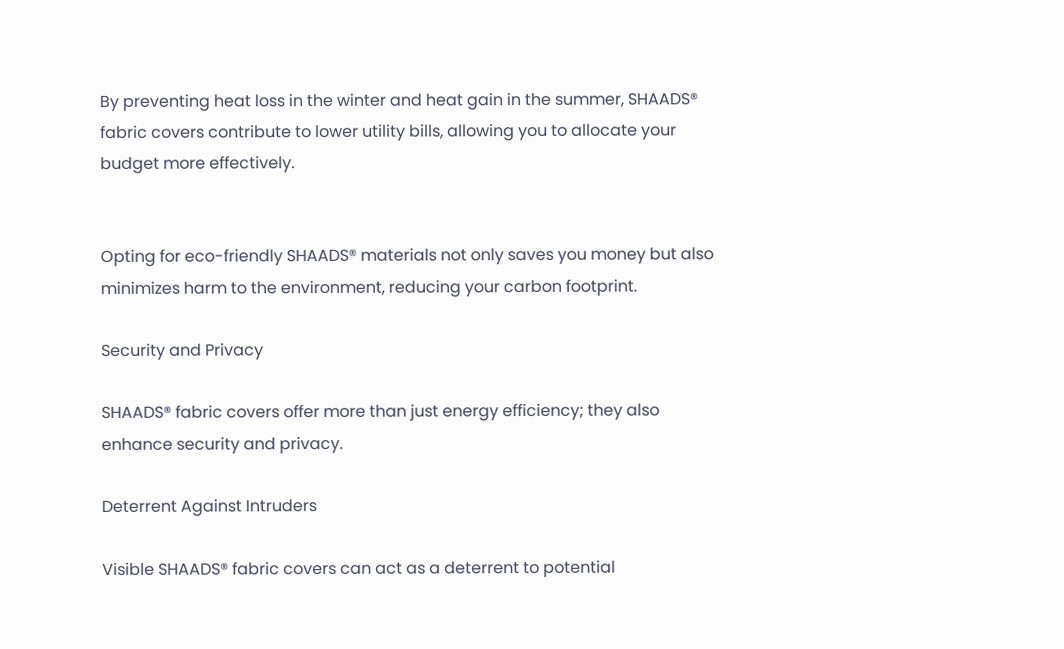By preventing heat loss in the winter and heat gain in the summer, SHAADS® fabric covers contribute to lower utility bills, allowing you to allocate your budget more effectively.


Opting for eco-friendly SHAADS® materials not only saves you money but also minimizes harm to the environment, reducing your carbon footprint.

Security and Privacy

SHAADS® fabric covers offer more than just energy efficiency; they also enhance security and privacy.

Deterrent Against Intruders

Visible SHAADS® fabric covers can act as a deterrent to potential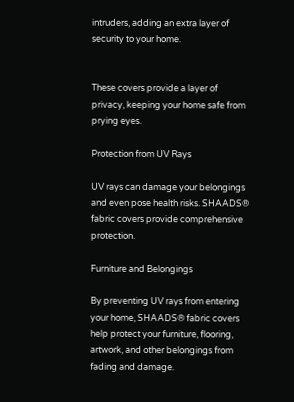intruders, adding an extra layer of security to your home.


These covers provide a layer of privacy, keeping your home safe from prying eyes.

Protection from UV Rays

UV rays can damage your belongings and even pose health risks. SHAADS® fabric covers provide comprehensive protection.

Furniture and Belongings

By preventing UV rays from entering your home, SHAADS® fabric covers help protect your furniture, flooring, artwork, and other belongings from fading and damage.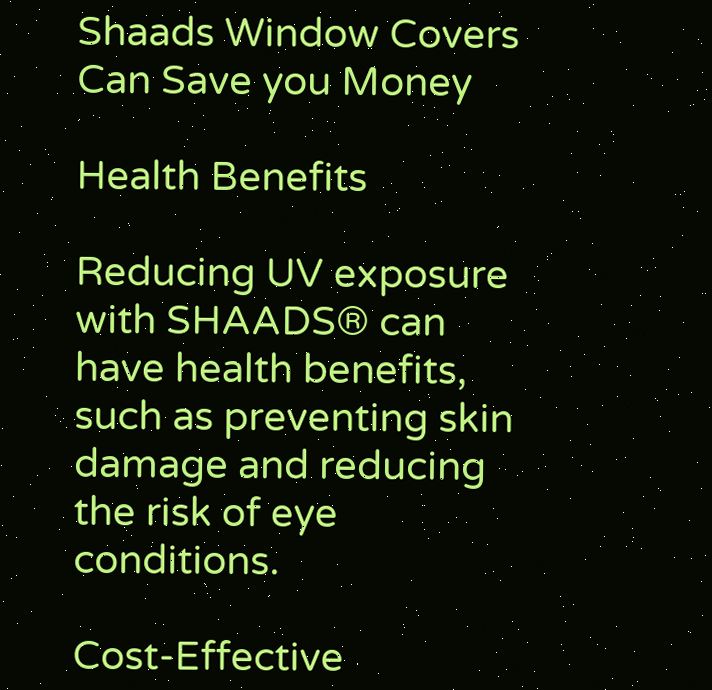Shaads Window Covers Can Save you Money

Health Benefits

Reducing UV exposure with SHAADS® can have health benefits, such as preventing skin damage and reducing the risk of eye conditions.

Cost-Effective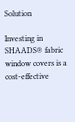Solution

Investing in SHAADS® fabric window covers is a cost-effective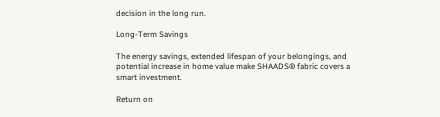decision in the long run.

Long-Term Savings

The energy savings, extended lifespan of your belongings, and potential increase in home value make SHAADS® fabric covers a smart investment.

Return on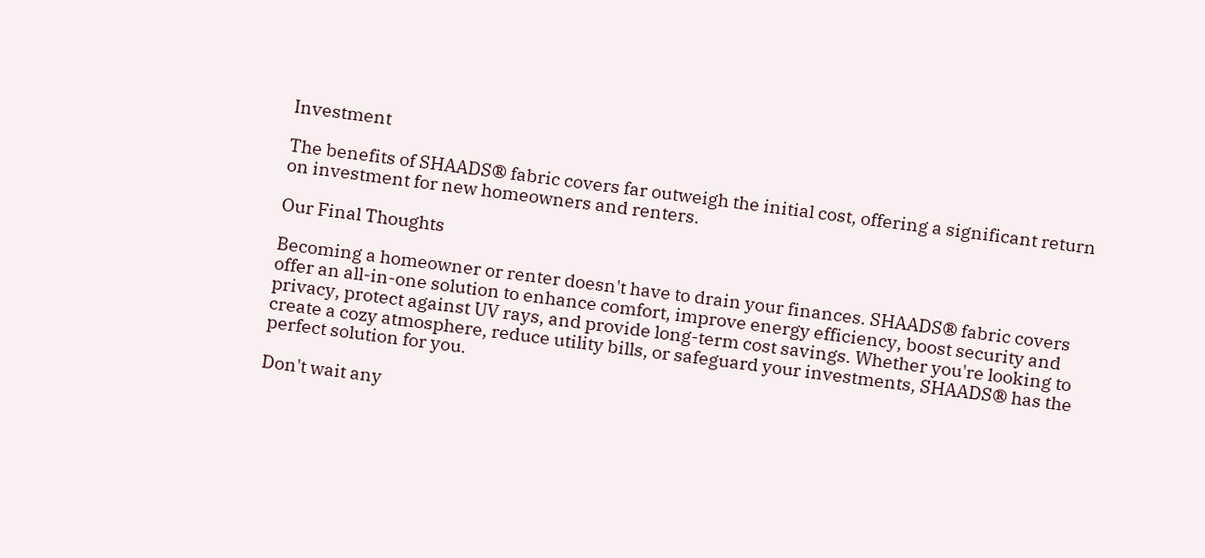Investment

The benefits of SHAADS® fabric covers far outweigh the initial cost, offering a significant return on investment for new homeowners and renters.

Our Final Thoughts

Becoming a homeowner or renter doesn't have to drain your finances. SHAADS® fabric covers offer an all-in-one solution to enhance comfort, improve energy efficiency, boost security and privacy, protect against UV rays, and provide long-term cost savings. Whether you're looking to create a cozy atmosphere, reduce utility bills, or safeguard your investments, SHAADS® has the perfect solution for you.

Don't wait any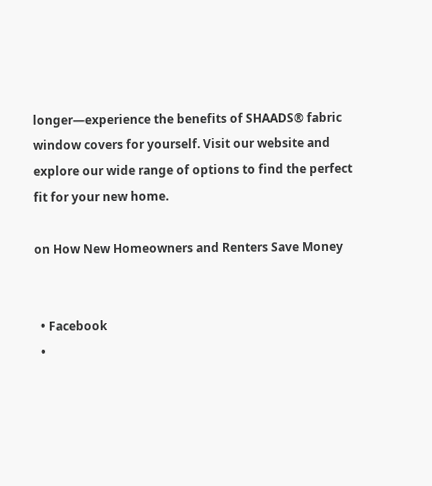longer—experience the benefits of SHAADS® fabric window covers for yourself. Visit our website and explore our wide range of options to find the perfect fit for your new home.

on How New Homeowners and Renters Save Money


  • Facebook
  •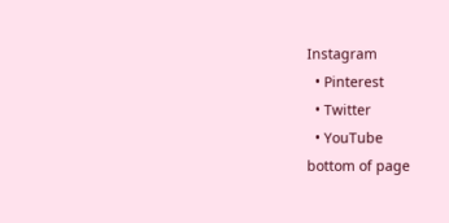Instagram
  • Pinterest
  • Twitter
  • YouTube
bottom of page